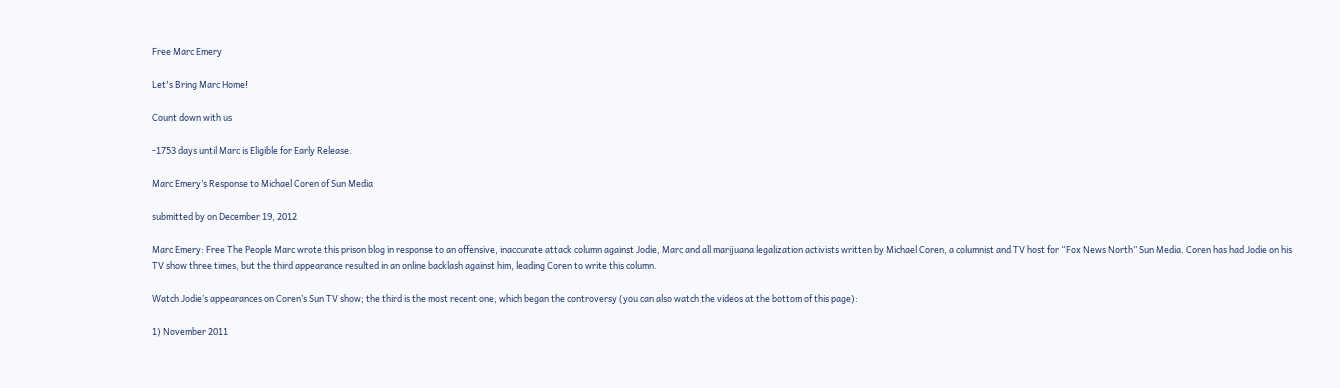Free Marc Emery

Let's Bring Marc Home!

Count down with us

-1753 days until Marc is Eligible for Early Release.

Marc Emery’s Response to Michael Coren of Sun Media

submitted by on December 19, 2012

Marc Emery: Free The People Marc wrote this prison blog in response to an offensive, inaccurate attack column against Jodie, Marc and all marijuana legalization activists written by Michael Coren, a columnist and TV host for “Fox News North” Sun Media. Coren has had Jodie on his TV show three times, but the third appearance resulted in an online backlash against him, leading Coren to write this column.

Watch Jodie’s appearances on Coren’s Sun TV show; the third is the most recent one, which began the controversy (you can also watch the videos at the bottom of this page):

1) November 2011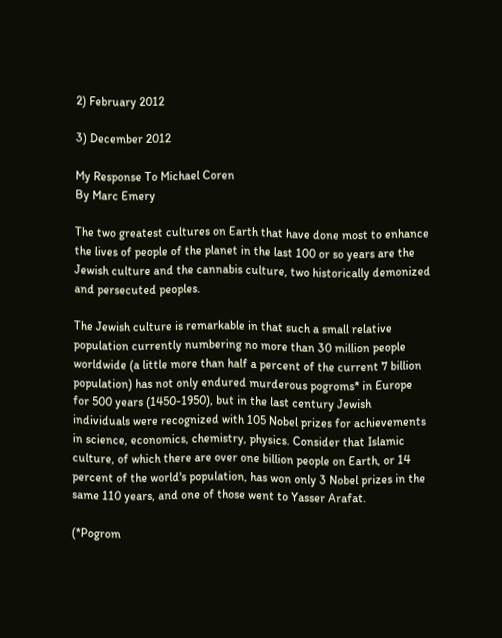2) February 2012

3) December 2012

My Response To Michael Coren
By Marc Emery

The two greatest cultures on Earth that have done most to enhance the lives of people of the planet in the last 100 or so years are the Jewish culture and the cannabis culture, two historically demonized and persecuted peoples.

The Jewish culture is remarkable in that such a small relative population currently numbering no more than 30 million people worldwide (a little more than half a percent of the current 7 billion population) has not only endured murderous pogroms* in Europe for 500 years (1450-1950), but in the last century Jewish individuals were recognized with 105 Nobel prizes for achievements in science, economics, chemistry, physics. Consider that Islamic culture, of which there are over one billion people on Earth, or 14 percent of the world's population, has won only 3 Nobel prizes in the same 110 years, and one of those went to Yasser Arafat.

(*Pogrom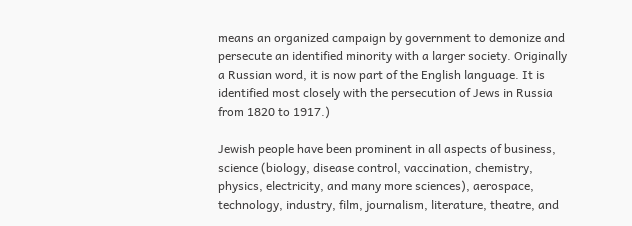means an organized campaign by government to demonize and persecute an identified minority with a larger society. Originally a Russian word, it is now part of the English language. It is identified most closely with the persecution of Jews in Russia from 1820 to 1917.)

Jewish people have been prominent in all aspects of business, science (biology, disease control, vaccination, chemistry, physics, electricity, and many more sciences), aerospace, technology, industry, film, journalism, literature, theatre, and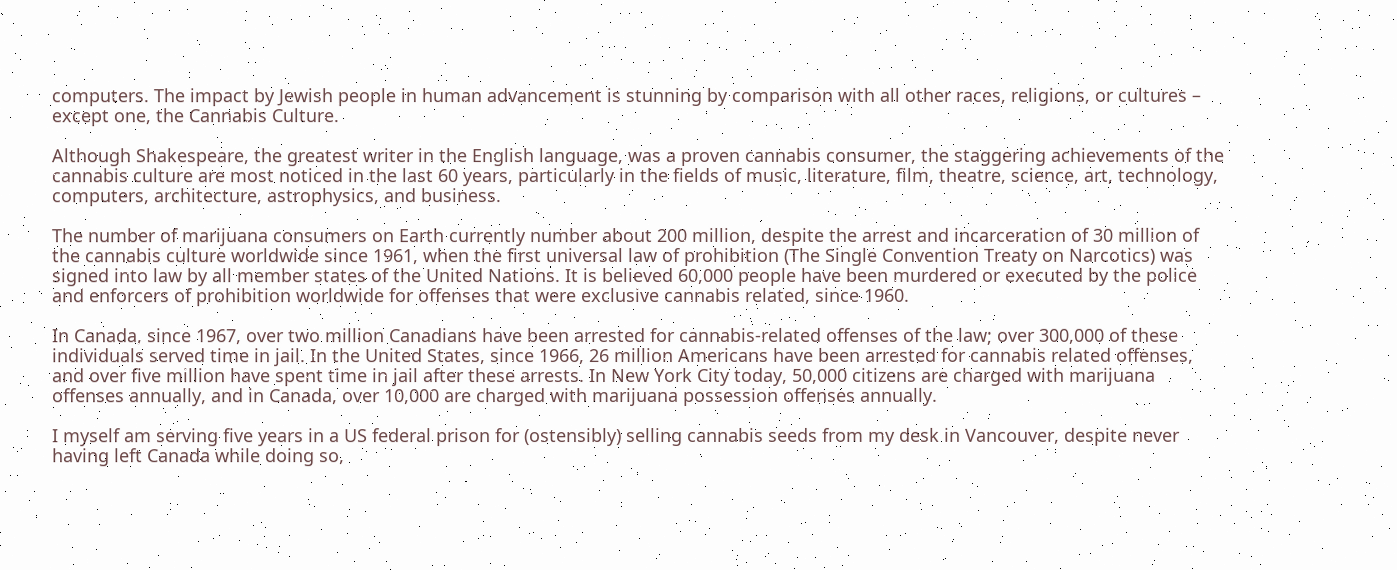computers. The impact by Jewish people in human advancement is stunning by comparison with all other races, religions, or cultures – except one, the Cannabis Culture.

Although Shakespeare, the greatest writer in the English language, was a proven cannabis consumer, the staggering achievements of the cannabis culture are most noticed in the last 60 years, particularly in the fields of music, literature, film, theatre, science, art, technology, computers, architecture, astrophysics, and business.

The number of marijuana consumers on Earth currently number about 200 million, despite the arrest and incarceration of 30 million of the cannabis culture worldwide since 1961, when the first universal law of prohibition (The Single Convention Treaty on Narcotics) was signed into law by all member states of the United Nations. It is believed 60,000 people have been murdered or executed by the police and enforcers of prohibition worldwide for offenses that were exclusive cannabis related, since 1960.

In Canada, since 1967, over two million Canadians have been arrested for cannabis-related offenses of the law; over 300,000 of these individuals served time in jail. In the United States, since 1966, 26 million Americans have been arrested for cannabis related offenses, and over five million have spent time in jail after these arrests. In New York City today, 50,000 citizens are charged with marijuana offenses annually, and in Canada, over 10,000 are charged with marijuana possession offenses annually.

I myself am serving five years in a US federal prison for (ostensibly) selling cannabis seeds from my desk in Vancouver, despite never having left Canada while doing so,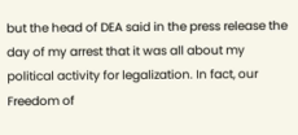but the head of DEA said in the press release the day of my arrest that it was all about my political activity for legalization. In fact, our Freedom of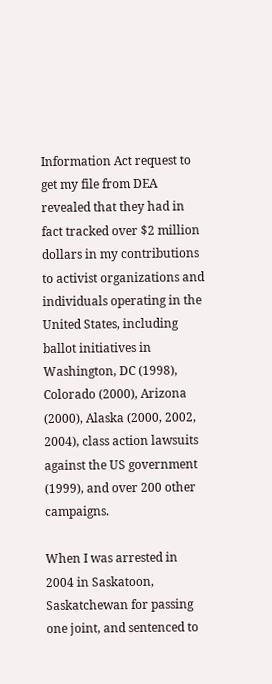Information Act request to get my file from DEA revealed that they had in fact tracked over $2 million dollars in my contributions to activist organizations and individuals operating in the United States, including ballot initiatives in Washington, DC (1998), Colorado (2000), Arizona (2000), Alaska (2000, 2002, 2004), class action lawsuits against the US government (1999), and over 200 other campaigns.

When I was arrested in 2004 in Saskatoon, Saskatchewan for passing one joint, and sentenced to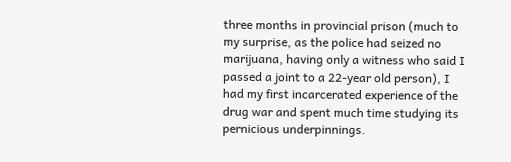three months in provincial prison (much to my surprise, as the police had seized no marijuana, having only a witness who said I passed a joint to a 22-year old person), I had my first incarcerated experience of the drug war and spent much time studying its pernicious underpinnings.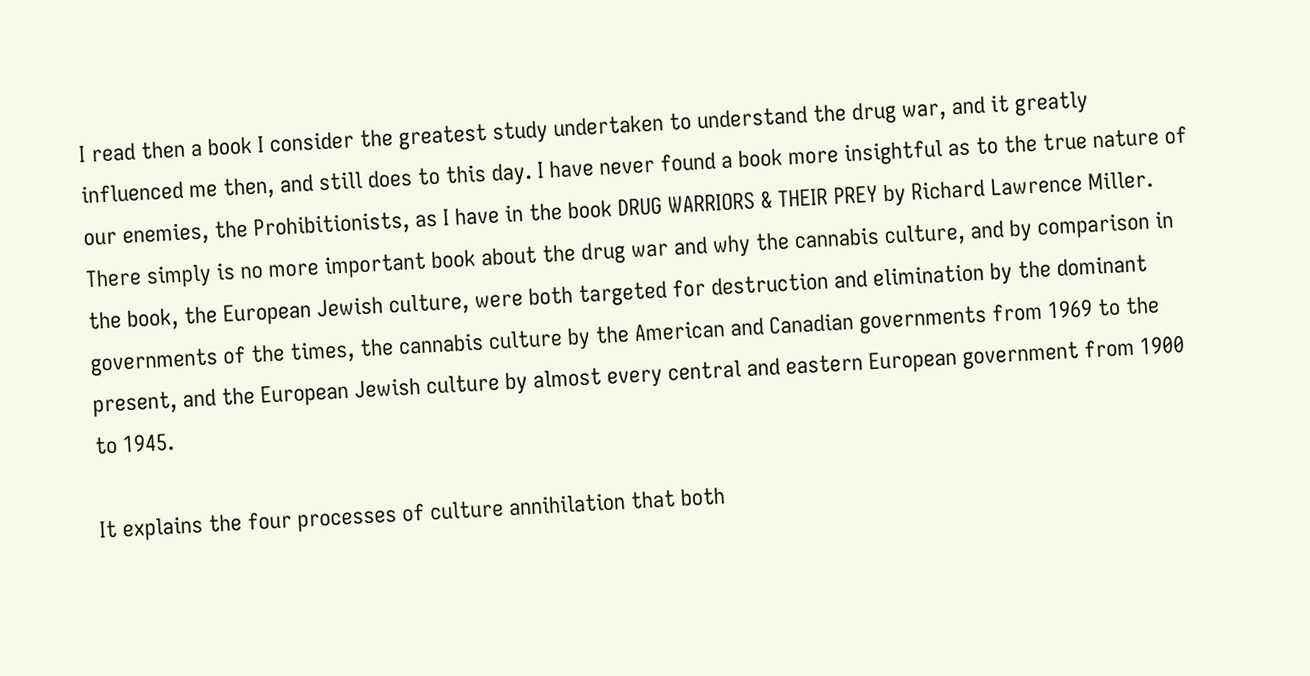I read then a book I consider the greatest study undertaken to understand the drug war, and it greatly influenced me then, and still does to this day. I have never found a book more insightful as to the true nature of our enemies, the Prohibitionists, as I have in the book DRUG WARRIORS & THEIR PREY by Richard Lawrence Miller. There simply is no more important book about the drug war and why the cannabis culture, and by comparison in the book, the European Jewish culture, were both targeted for destruction and elimination by the dominant governments of the times, the cannabis culture by the American and Canadian governments from 1969 to the present, and the European Jewish culture by almost every central and eastern European government from 1900 to 1945.

It explains the four processes of culture annihilation that both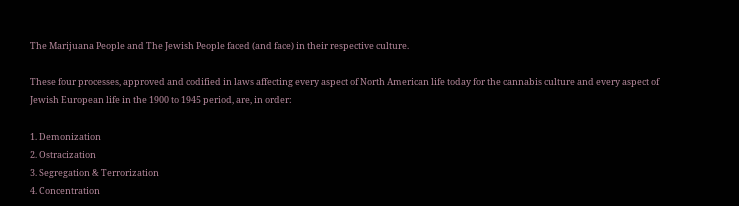The Marijuana People and The Jewish People faced (and face) in their respective culture.

These four processes, approved and codified in laws affecting every aspect of North American life today for the cannabis culture and every aspect of Jewish European life in the 1900 to 1945 period, are, in order:

1. Demonization
2. Ostracization
3. Segregation & Terrorization
4. Concentration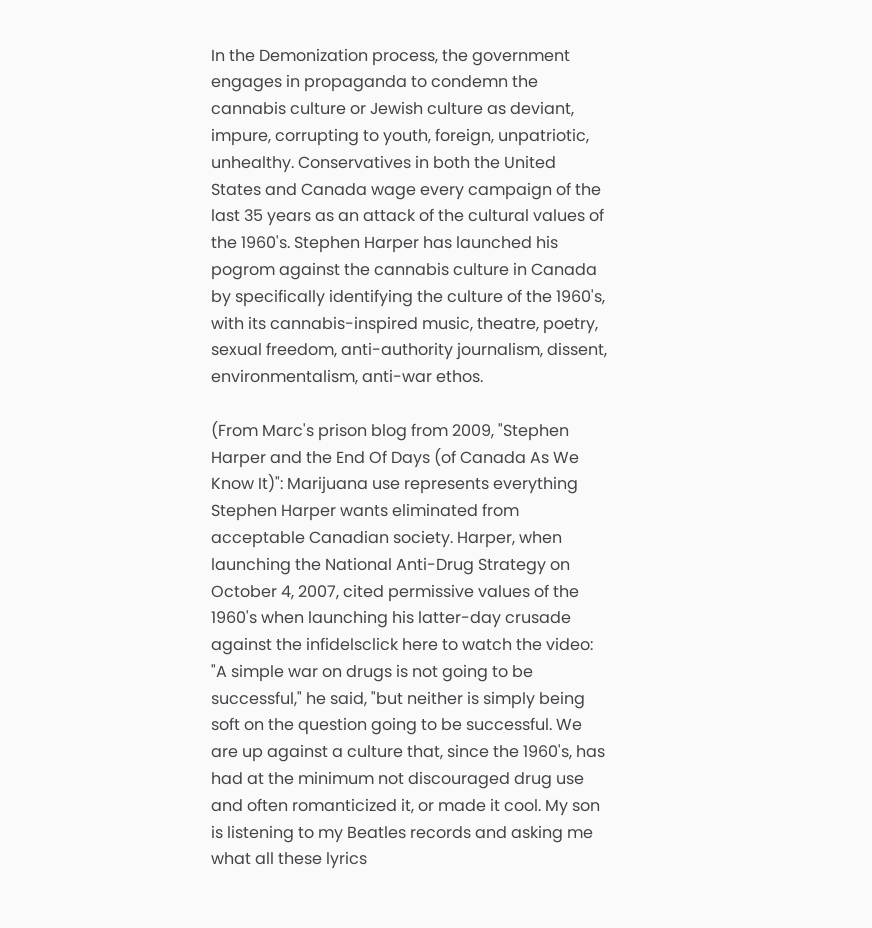In the Demonization process, the government engages in propaganda to condemn the cannabis culture or Jewish culture as deviant, impure, corrupting to youth, foreign, unpatriotic, unhealthy. Conservatives in both the United States and Canada wage every campaign of the last 35 years as an attack of the cultural values of the 1960's. Stephen Harper has launched his pogrom against the cannabis culture in Canada by specifically identifying the culture of the 1960's, with its cannabis-inspired music, theatre, poetry, sexual freedom, anti-authority journalism, dissent, environmentalism, anti-war ethos.

(From Marc's prison blog from 2009, "Stephen Harper and the End Of Days (of Canada As We Know It)": Marijuana use represents everything Stephen Harper wants eliminated from acceptable Canadian society. Harper, when launching the National Anti-Drug Strategy on October 4, 2007, cited permissive values of the 1960's when launching his latter-day crusade against the infidelsclick here to watch the video: "A simple war on drugs is not going to be successful," he said, "but neither is simply being soft on the question going to be successful. We are up against a culture that, since the 1960's, has had at the minimum not discouraged drug use and often romanticized it, or made it cool. My son is listening to my Beatles records and asking me what all these lyrics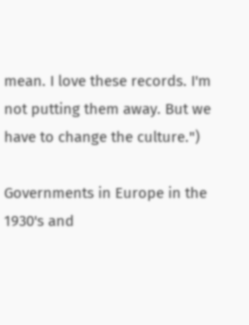mean. I love these records. I'm not putting them away. But we have to change the culture.")

Governments in Europe in the 1930's and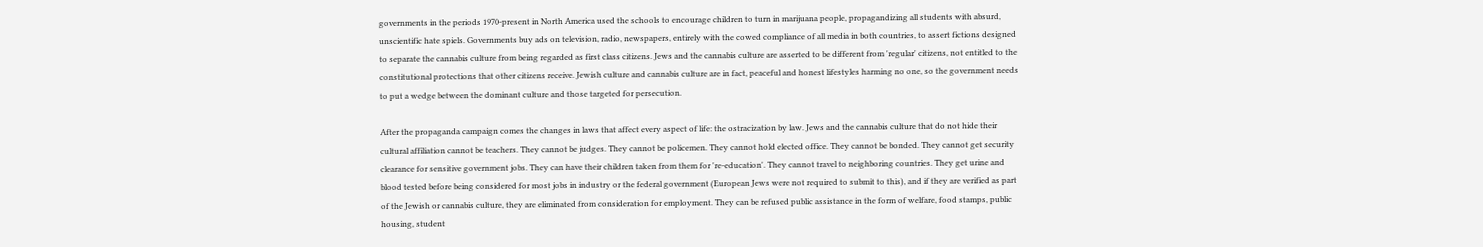governments in the periods 1970-present in North America used the schools to encourage children to turn in marijuana people, propagandizing all students with absurd, unscientific hate spiels. Governments buy ads on television, radio, newspapers, entirely with the cowed compliance of all media in both countries, to assert fictions designed to separate the cannabis culture from being regarded as first class citizens. Jews and the cannabis culture are asserted to be different from 'regular' citizens, not entitled to the constitutional protections that other citizens receive. Jewish culture and cannabis culture are in fact, peaceful and honest lifestyles harming no one, so the government needs to put a wedge between the dominant culture and those targeted for persecution.

After the propaganda campaign comes the changes in laws that affect every aspect of life: the ostracization by law. Jews and the cannabis culture that do not hide their cultural affiliation cannot be teachers. They cannot be judges. They cannot be policemen. They cannot hold elected office. They cannot be bonded. They cannot get security clearance for sensitive government jobs. They can have their children taken from them for 're-education'. They cannot travel to neighboring countries. They get urine and blood tested before being considered for most jobs in industry or the federal government (European Jews were not required to submit to this), and if they are verified as part of the Jewish or cannabis culture, they are eliminated from consideration for employment. They can be refused public assistance in the form of welfare, food stamps, public housing, student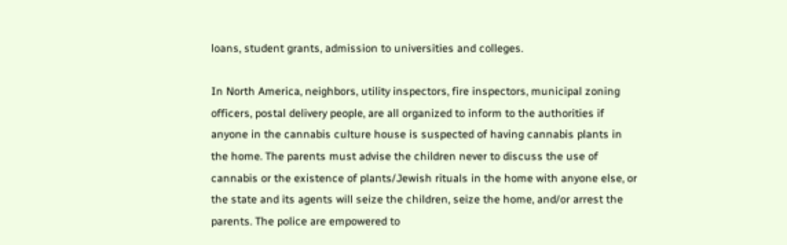loans, student grants, admission to universities and colleges.

In North America, neighbors, utility inspectors, fire inspectors, municipal zoning officers, postal delivery people, are all organized to inform to the authorities if anyone in the cannabis culture house is suspected of having cannabis plants in the home. The parents must advise the children never to discuss the use of cannabis or the existence of plants/Jewish rituals in the home with anyone else, or the state and its agents will seize the children, seize the home, and/or arrest the parents. The police are empowered to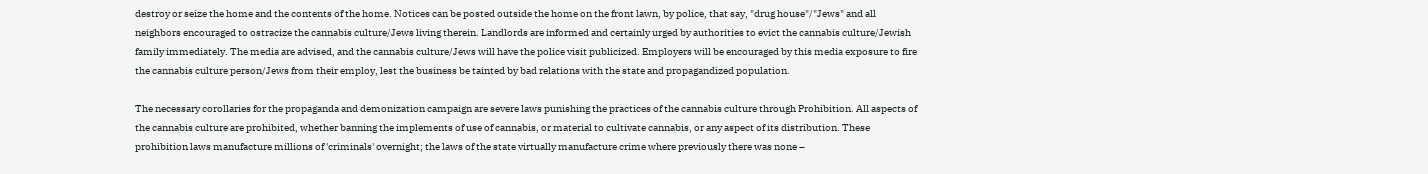destroy or seize the home and the contents of the home. Notices can be posted outside the home on the front lawn, by police, that say, "drug house"/"Jews" and all neighbors encouraged to ostracize the cannabis culture/Jews living therein. Landlords are informed and certainly urged by authorities to evict the cannabis culture/Jewish family immediately. The media are advised, and the cannabis culture/Jews will have the police visit publicized. Employers will be encouraged by this media exposure to fire the cannabis culture person/Jews from their employ, lest the business be tainted by bad relations with the state and propagandized population.

The necessary corollaries for the propaganda and demonization campaign are severe laws punishing the practices of the cannabis culture through Prohibition. All aspects of the cannabis culture are prohibited, whether banning the implements of use of cannabis, or material to cultivate cannabis, or any aspect of its distribution. These prohibition laws manufacture millions of 'criminals' overnight; the laws of the state virtually manufacture crime where previously there was none –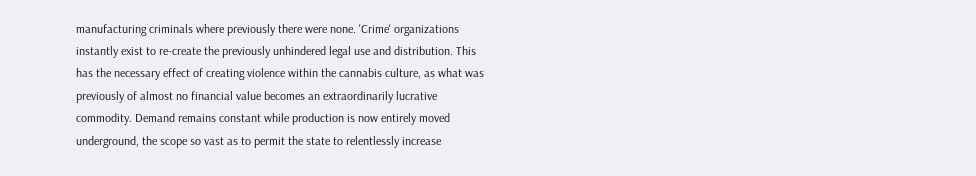manufacturing criminals where previously there were none. 'Crime' organizations instantly exist to re-create the previously unhindered legal use and distribution. This has the necessary effect of creating violence within the cannabis culture, as what was previously of almost no financial value becomes an extraordinarily lucrative commodity. Demand remains constant while production is now entirely moved underground, the scope so vast as to permit the state to relentlessly increase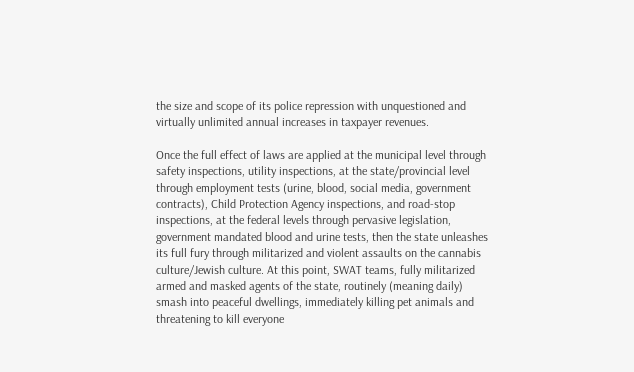the size and scope of its police repression with unquestioned and virtually unlimited annual increases in taxpayer revenues.

Once the full effect of laws are applied at the municipal level through safety inspections, utility inspections, at the state/provincial level through employment tests (urine, blood, social media, government contracts), Child Protection Agency inspections, and road-stop inspections, at the federal levels through pervasive legislation, government mandated blood and urine tests, then the state unleashes its full fury through militarized and violent assaults on the cannabis culture/Jewish culture. At this point, SWAT teams, fully militarized armed and masked agents of the state, routinely (meaning daily) smash into peaceful dwellings, immediately killing pet animals and threatening to kill everyone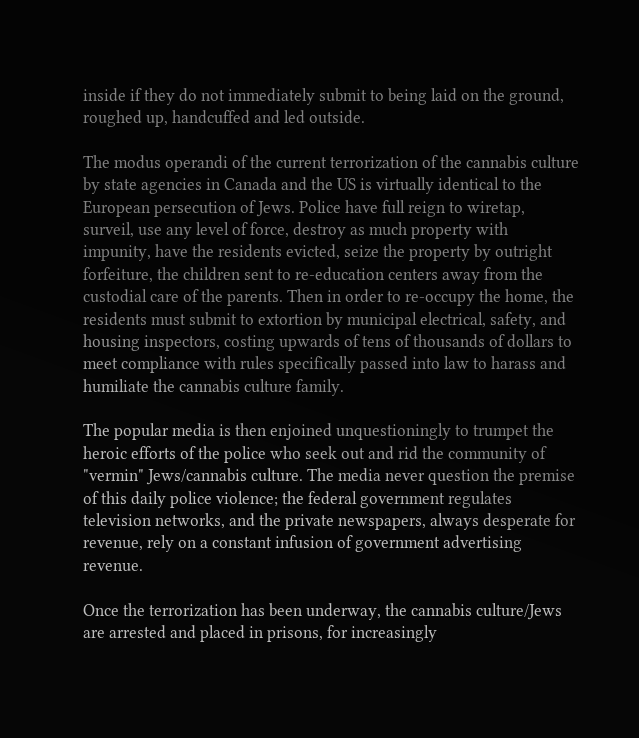inside if they do not immediately submit to being laid on the ground, roughed up, handcuffed and led outside.

The modus operandi of the current terrorization of the cannabis culture by state agencies in Canada and the US is virtually identical to the European persecution of Jews. Police have full reign to wiretap, surveil, use any level of force, destroy as much property with impunity, have the residents evicted, seize the property by outright forfeiture, the children sent to re-education centers away from the custodial care of the parents. Then in order to re-occupy the home, the residents must submit to extortion by municipal electrical, safety, and housing inspectors, costing upwards of tens of thousands of dollars to meet compliance with rules specifically passed into law to harass and humiliate the cannabis culture family.

The popular media is then enjoined unquestioningly to trumpet the heroic efforts of the police who seek out and rid the community of "vermin" Jews/cannabis culture. The media never question the premise of this daily police violence; the federal government regulates television networks, and the private newspapers, always desperate for revenue, rely on a constant infusion of government advertising revenue.

Once the terrorization has been underway, the cannabis culture/Jews are arrested and placed in prisons, for increasingly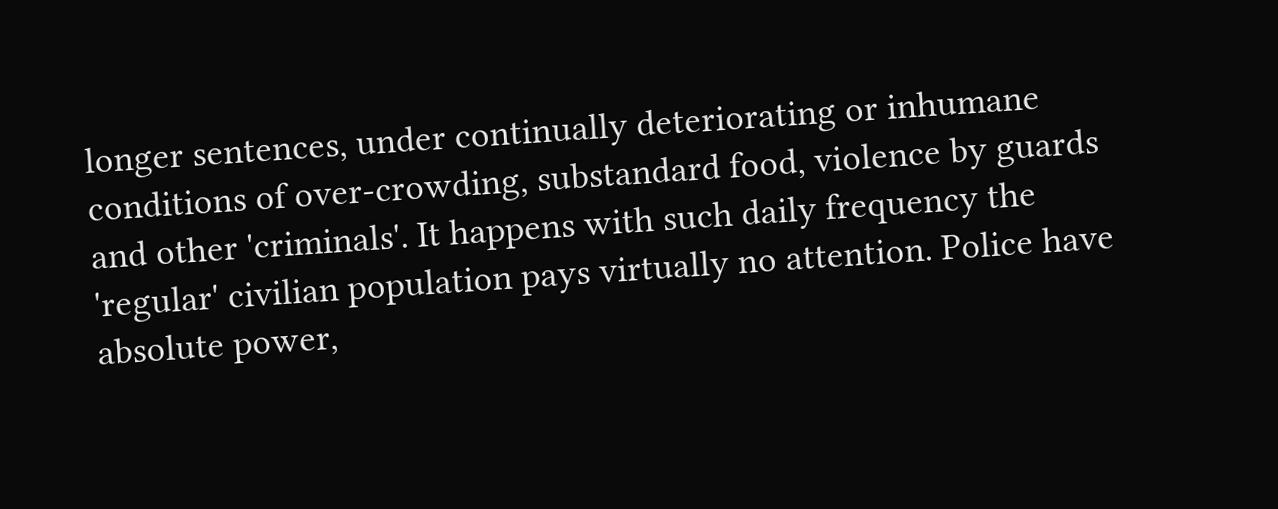longer sentences, under continually deteriorating or inhumane conditions of over-crowding, substandard food, violence by guards and other 'criminals'. It happens with such daily frequency the 'regular' civilian population pays virtually no attention. Police have absolute power,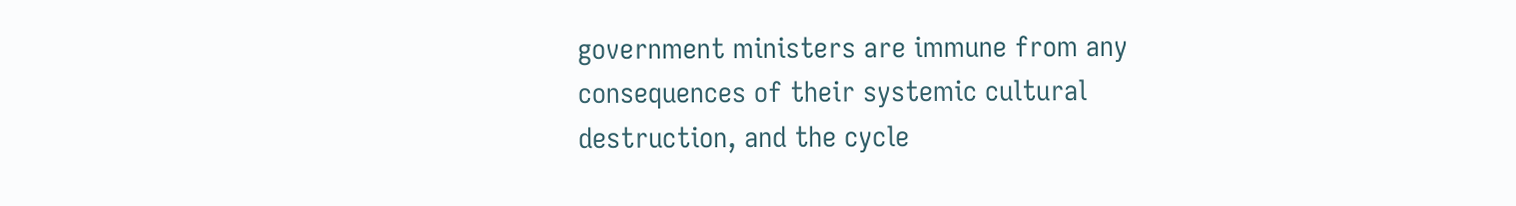government ministers are immune from any consequences of their systemic cultural destruction, and the cycle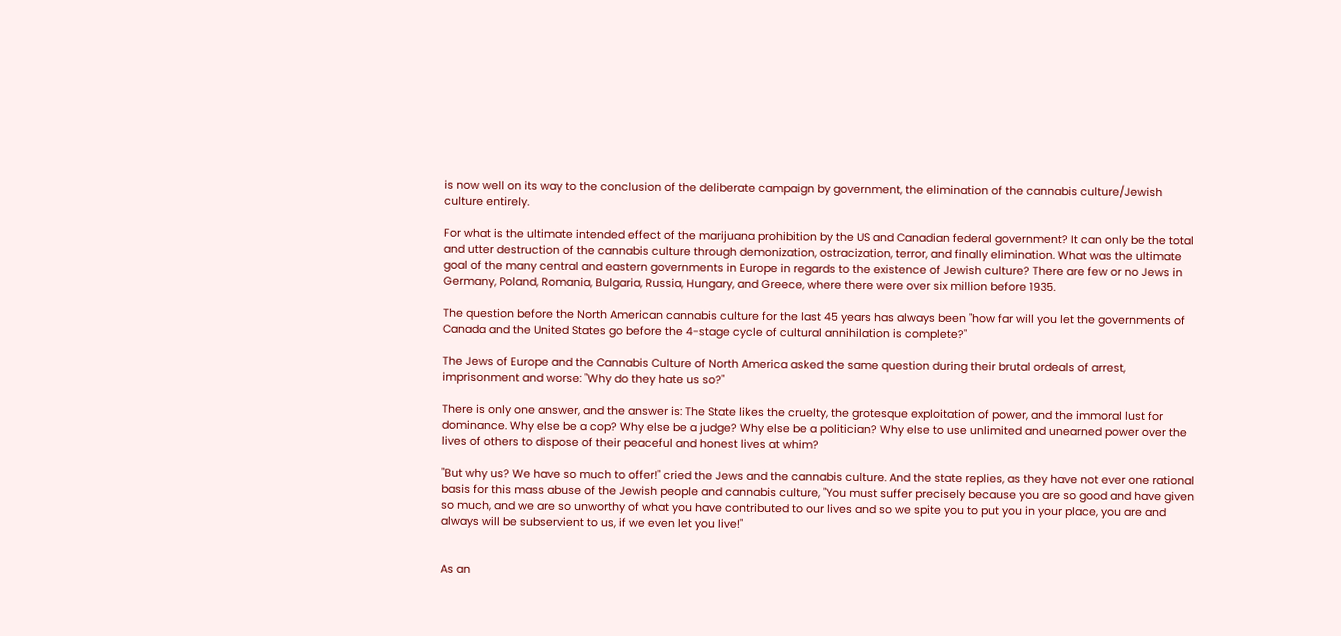is now well on its way to the conclusion of the deliberate campaign by government, the elimination of the cannabis culture/Jewish culture entirely.

For what is the ultimate intended effect of the marijuana prohibition by the US and Canadian federal government? It can only be the total and utter destruction of the cannabis culture through demonization, ostracization, terror, and finally elimination. What was the ultimate goal of the many central and eastern governments in Europe in regards to the existence of Jewish culture? There are few or no Jews in Germany, Poland, Romania, Bulgaria, Russia, Hungary, and Greece, where there were over six million before 1935.

The question before the North American cannabis culture for the last 45 years has always been "how far will you let the governments of Canada and the United States go before the 4-stage cycle of cultural annihilation is complete?"

The Jews of Europe and the Cannabis Culture of North America asked the same question during their brutal ordeals of arrest, imprisonment and worse: "Why do they hate us so?"

There is only one answer, and the answer is: The State likes the cruelty, the grotesque exploitation of power, and the immoral lust for dominance. Why else be a cop? Why else be a judge? Why else be a politician? Why else to use unlimited and unearned power over the lives of others to dispose of their peaceful and honest lives at whim?

"But why us? We have so much to offer!" cried the Jews and the cannabis culture. And the state replies, as they have not ever one rational basis for this mass abuse of the Jewish people and cannabis culture, "You must suffer precisely because you are so good and have given so much, and we are so unworthy of what you have contributed to our lives and so we spite you to put you in your place, you are and always will be subservient to us, if we even let you live!"


As an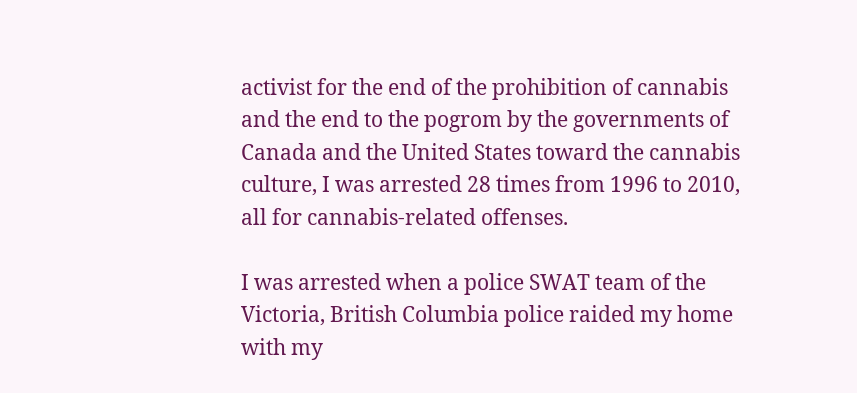activist for the end of the prohibition of cannabis and the end to the pogrom by the governments of Canada and the United States toward the cannabis culture, I was arrested 28 times from 1996 to 2010, all for cannabis-related offenses.

I was arrested when a police SWAT team of the Victoria, British Columbia police raided my home with my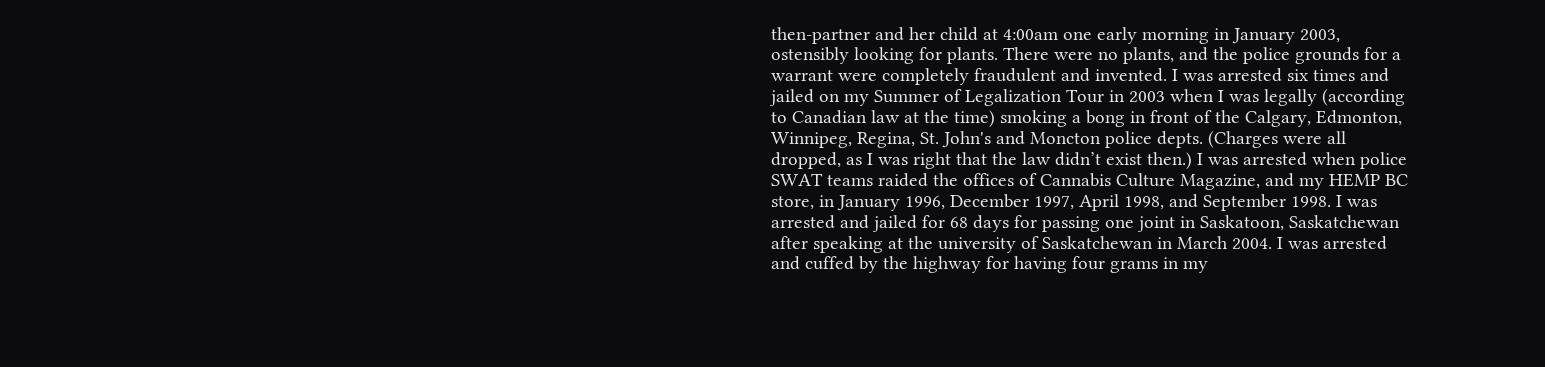then-partner and her child at 4:00am one early morning in January 2003, ostensibly looking for plants. There were no plants, and the police grounds for a warrant were completely fraudulent and invented. I was arrested six times and jailed on my Summer of Legalization Tour in 2003 when I was legally (according to Canadian law at the time) smoking a bong in front of the Calgary, Edmonton, Winnipeg, Regina, St. John's and Moncton police depts. (Charges were all dropped, as I was right that the law didn’t exist then.) I was arrested when police SWAT teams raided the offices of Cannabis Culture Magazine, and my HEMP BC store, in January 1996, December 1997, April 1998, and September 1998. I was arrested and jailed for 68 days for passing one joint in Saskatoon, Saskatchewan after speaking at the university of Saskatchewan in March 2004. I was arrested and cuffed by the highway for having four grams in my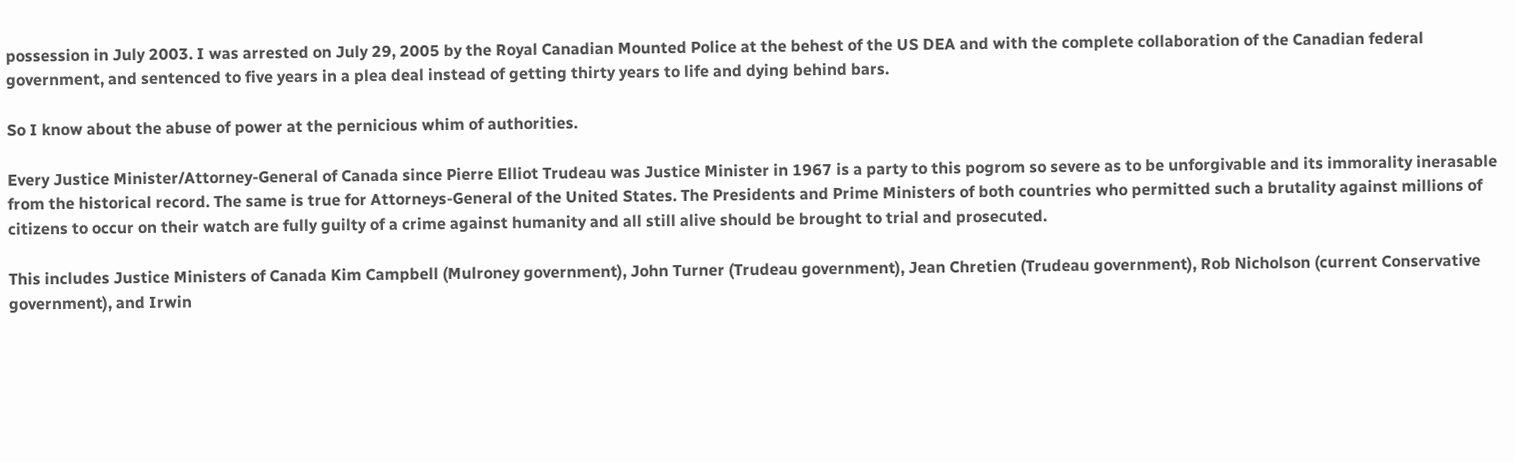possession in July 2003. I was arrested on July 29, 2005 by the Royal Canadian Mounted Police at the behest of the US DEA and with the complete collaboration of the Canadian federal government, and sentenced to five years in a plea deal instead of getting thirty years to life and dying behind bars.

So I know about the abuse of power at the pernicious whim of authorities.

Every Justice Minister/Attorney-General of Canada since Pierre Elliot Trudeau was Justice Minister in 1967 is a party to this pogrom so severe as to be unforgivable and its immorality inerasable from the historical record. The same is true for Attorneys-General of the United States. The Presidents and Prime Ministers of both countries who permitted such a brutality against millions of citizens to occur on their watch are fully guilty of a crime against humanity and all still alive should be brought to trial and prosecuted.

This includes Justice Ministers of Canada Kim Campbell (Mulroney government), John Turner (Trudeau government), Jean Chretien (Trudeau government), Rob Nicholson (current Conservative government), and Irwin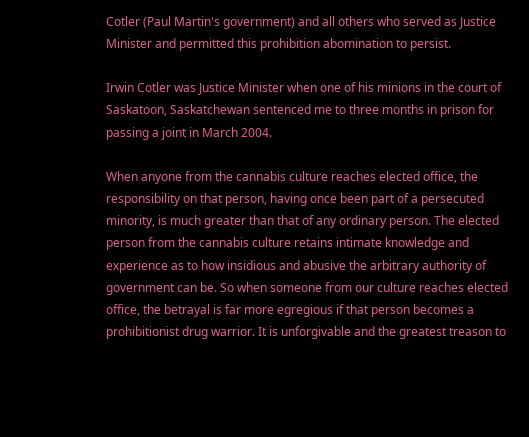Cotler (Paul Martin's government) and all others who served as Justice Minister and permitted this prohibition abomination to persist.

Irwin Cotler was Justice Minister when one of his minions in the court of Saskatoon, Saskatchewan sentenced me to three months in prison for passing a joint in March 2004.

When anyone from the cannabis culture reaches elected office, the responsibility on that person, having once been part of a persecuted minority, is much greater than that of any ordinary person. The elected person from the cannabis culture retains intimate knowledge and experience as to how insidious and abusive the arbitrary authority of government can be. So when someone from our culture reaches elected office, the betrayal is far more egregious if that person becomes a prohibitionist drug warrior. It is unforgivable and the greatest treason to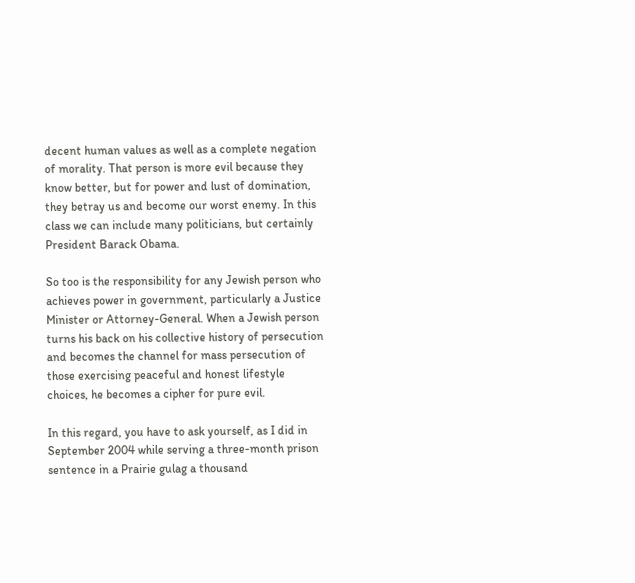decent human values as well as a complete negation of morality. That person is more evil because they know better, but for power and lust of domination, they betray us and become our worst enemy. In this class we can include many politicians, but certainly President Barack Obama.

So too is the responsibility for any Jewish person who achieves power in government, particularly a Justice Minister or Attorney-General. When a Jewish person turns his back on his collective history of persecution and becomes the channel for mass persecution of those exercising peaceful and honest lifestyle choices, he becomes a cipher for pure evil.

In this regard, you have to ask yourself, as I did in September 2004 while serving a three-month prison sentence in a Prairie gulag a thousand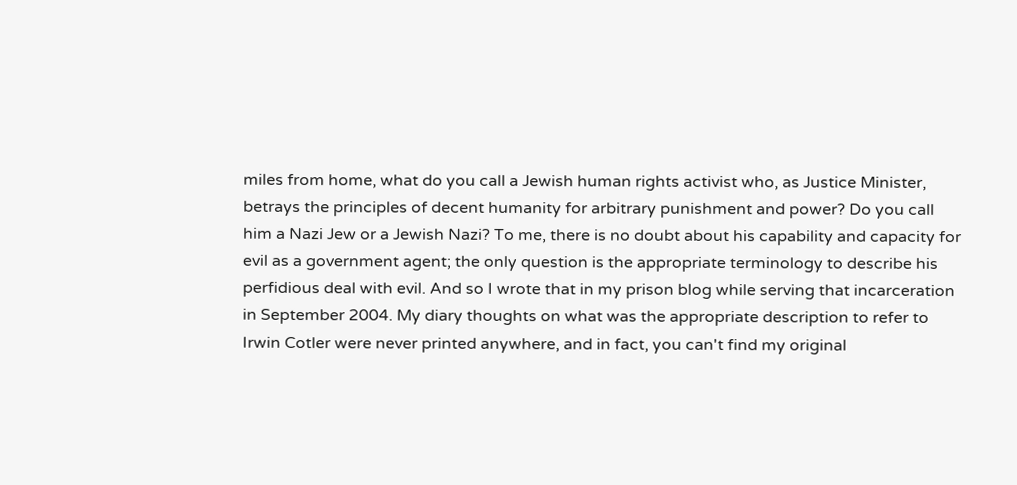miles from home, what do you call a Jewish human rights activist who, as Justice Minister, betrays the principles of decent humanity for arbitrary punishment and power? Do you call him a Nazi Jew or a Jewish Nazi? To me, there is no doubt about his capability and capacity for evil as a government agent; the only question is the appropriate terminology to describe his perfidious deal with evil. And so I wrote that in my prison blog while serving that incarceration in September 2004. My diary thoughts on what was the appropriate description to refer to Irwin Cotler were never printed anywhere, and in fact, you can't find my original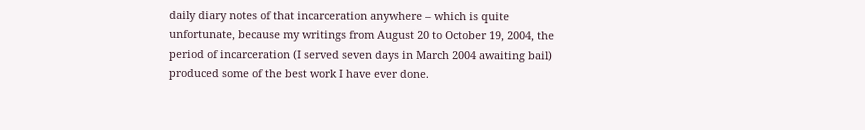daily diary notes of that incarceration anywhere – which is quite unfortunate, because my writings from August 20 to October 19, 2004, the period of incarceration (I served seven days in March 2004 awaiting bail) produced some of the best work I have ever done.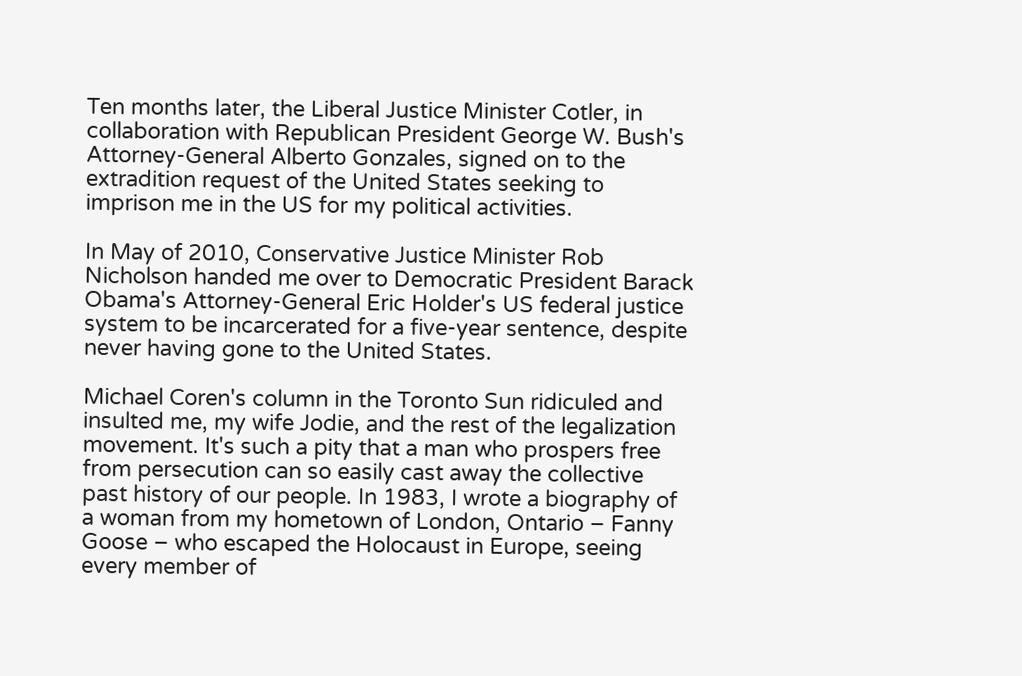Ten months later, the Liberal Justice Minister Cotler, in collaboration with Republican President George W. Bush's Attorney-General Alberto Gonzales, signed on to the extradition request of the United States seeking to imprison me in the US for my political activities.

In May of 2010, Conservative Justice Minister Rob Nicholson handed me over to Democratic President Barack Obama's Attorney-General Eric Holder's US federal justice system to be incarcerated for a five-year sentence, despite never having gone to the United States.

Michael Coren's column in the Toronto Sun ridiculed and insulted me, my wife Jodie, and the rest of the legalization movement. It's such a pity that a man who prospers free from persecution can so easily cast away the collective past history of our people. In 1983, I wrote a biography of a woman from my hometown of London, Ontario – Fanny Goose – who escaped the Holocaust in Europe, seeing every member of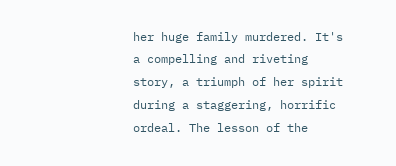her huge family murdered. It's a compelling and riveting story, a triumph of her spirit during a staggering, horrific ordeal. The lesson of the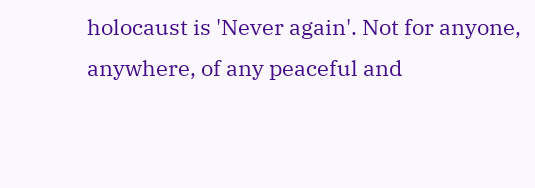holocaust is 'Never again'. Not for anyone, anywhere, of any peaceful and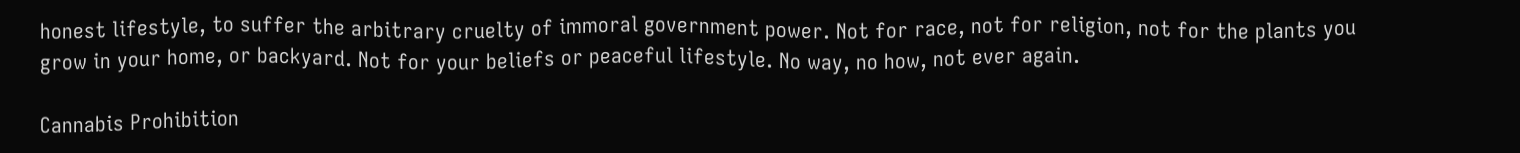honest lifestyle, to suffer the arbitrary cruelty of immoral government power. Not for race, not for religion, not for the plants you grow in your home, or backyard. Not for your beliefs or peaceful lifestyle. No way, no how, not ever again.

Cannabis Prohibition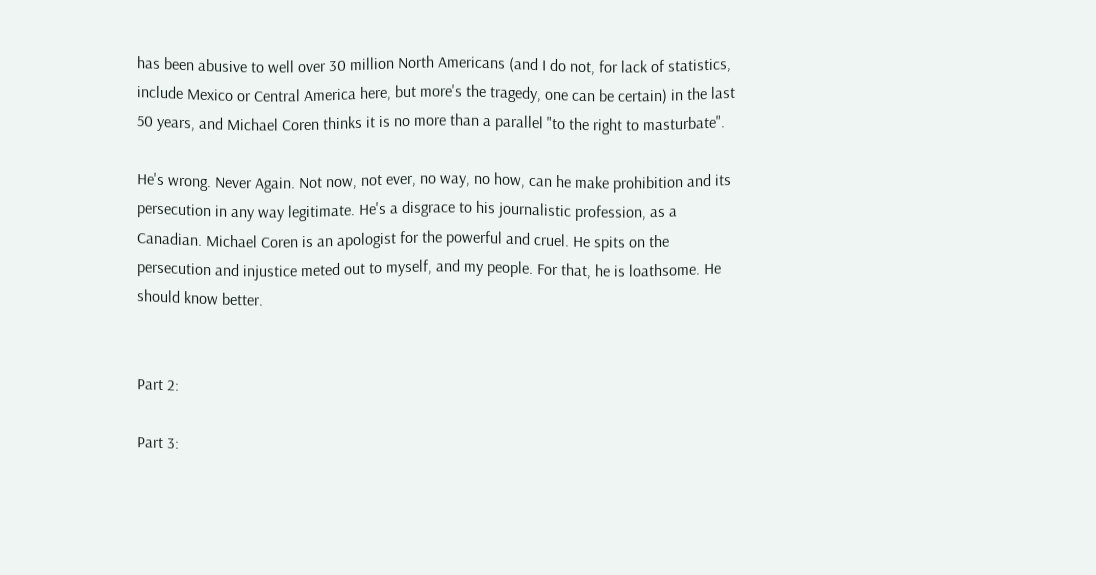has been abusive to well over 30 million North Americans (and I do not, for lack of statistics, include Mexico or Central America here, but more's the tragedy, one can be certain) in the last 50 years, and Michael Coren thinks it is no more than a parallel "to the right to masturbate".

He's wrong. Never Again. Not now, not ever, no way, no how, can he make prohibition and its persecution in any way legitimate. He's a disgrace to his journalistic profession, as a Canadian. Michael Coren is an apologist for the powerful and cruel. He spits on the persecution and injustice meted out to myself, and my people. For that, he is loathsome. He should know better.


Part 2:

Part 3: